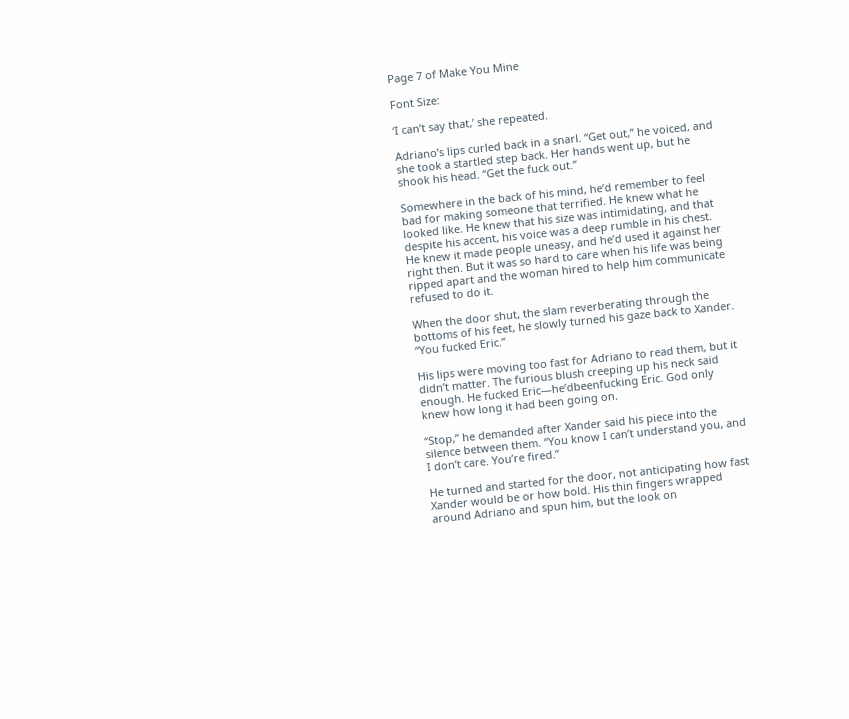Page 7 of Make You Mine

Font Size:

‘I can’t say that,’ she repeated.

Adriano’s lips curled back in a snarl. “Get out,” he voiced, and she took a startled step back. Her hands went up, but he shook his head. “Get the fuck out.”

Somewhere in the back of his mind, he’d remember to feel bad for making someone that terrified. He knew what he looked like. He knew that his size was intimidating, and that despite his accent, his voice was a deep rumble in his chest. He knew it made people uneasy, and he’d used it against her right then. But it was so hard to care when his life was being ripped apart and the woman hired to help him communicate refused to do it.

When the door shut, the slam reverberating through the bottoms of his feet, he slowly turned his gaze back to Xander. “You fucked Eric.”

His lips were moving too fast for Adriano to read them, but it didn’t matter. The furious blush creeping up his neck said enough. He fucked Eric—he’dbeenfucking Eric. God only knew how long it had been going on.

“Stop,” he demanded after Xander said his piece into the silence between them. “You know I can’t understand you, and I don’t care. You’re fired.”

He turned and started for the door, not anticipating how fast Xander would be or how bold. His thin fingers wrapped around Adriano and spun him, but the look on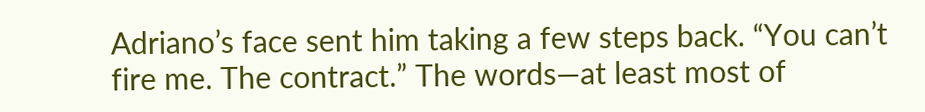Adriano’s face sent him taking a few steps back. “You can’t fire me. The contract.” The words—at least most of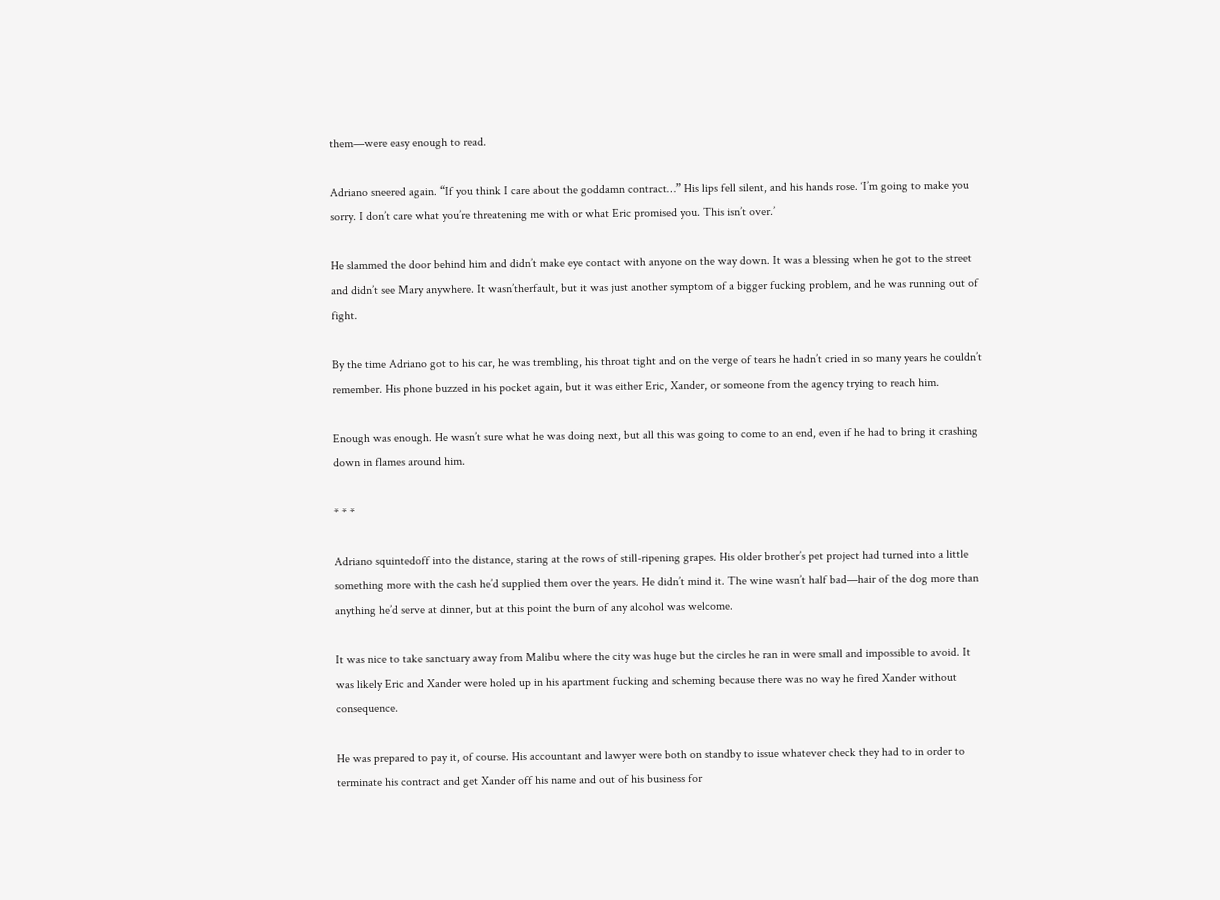them—were easy enough to read.

Adriano sneered again. “If you think I care about the goddamn contract…” His lips fell silent, and his hands rose. ‘I’m going to make you sorry. I don’t care what you’re threatening me with or what Eric promised you. This isn’t over.’

He slammed the door behind him and didn’t make eye contact with anyone on the way down. It was a blessing when he got to the street and didn’t see Mary anywhere. It wasn’therfault, but it was just another symptom of a bigger fucking problem, and he was running out of fight.

By the time Adriano got to his car, he was trembling, his throat tight and on the verge of tears he hadn’t cried in so many years he couldn’t remember. His phone buzzed in his pocket again, but it was either Eric, Xander, or someone from the agency trying to reach him.

Enough was enough. He wasn’t sure what he was doing next, but all this was going to come to an end, even if he had to bring it crashing down in flames around him.

* * *

Adriano squintedoff into the distance, staring at the rows of still-ripening grapes. His older brother’s pet project had turned into a little something more with the cash he’d supplied them over the years. He didn’t mind it. The wine wasn’t half bad—hair of the dog more than anything he’d serve at dinner, but at this point the burn of any alcohol was welcome.

It was nice to take sanctuary away from Malibu where the city was huge but the circles he ran in were small and impossible to avoid. It was likely Eric and Xander were holed up in his apartment fucking and scheming because there was no way he fired Xander without consequence.

He was prepared to pay it, of course. His accountant and lawyer were both on standby to issue whatever check they had to in order to terminate his contract and get Xander off his name and out of his business for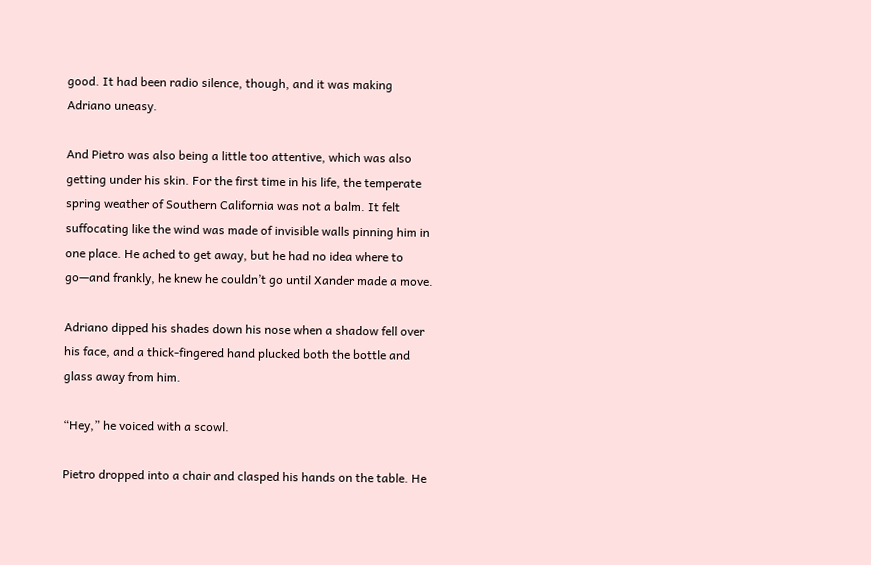good. It had been radio silence, though, and it was making Adriano uneasy.

And Pietro was also being a little too attentive, which was also getting under his skin. For the first time in his life, the temperate spring weather of Southern California was not a balm. It felt suffocating like the wind was made of invisible walls pinning him in one place. He ached to get away, but he had no idea where to go—and frankly, he knew he couldn’t go until Xander made a move.

Adriano dipped his shades down his nose when a shadow fell over his face, and a thick-fingered hand plucked both the bottle and glass away from him.

“Hey,” he voiced with a scowl.

Pietro dropped into a chair and clasped his hands on the table. He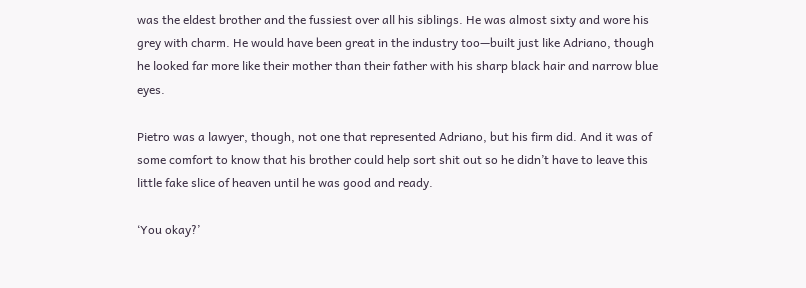was the eldest brother and the fussiest over all his siblings. He was almost sixty and wore his grey with charm. He would have been great in the industry too—built just like Adriano, though he looked far more like their mother than their father with his sharp black hair and narrow blue eyes.

Pietro was a lawyer, though, not one that represented Adriano, but his firm did. And it was of some comfort to know that his brother could help sort shit out so he didn’t have to leave this little fake slice of heaven until he was good and ready.

‘You okay?’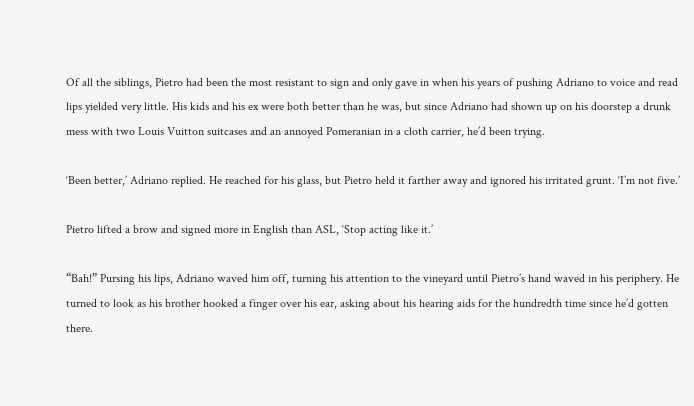Of all the siblings, Pietro had been the most resistant to sign and only gave in when his years of pushing Adriano to voice and read lips yielded very little. His kids and his ex were both better than he was, but since Adriano had shown up on his doorstep a drunk mess with two Louis Vuitton suitcases and an annoyed Pomeranian in a cloth carrier, he’d been trying.

‘Been better,’ Adriano replied. He reached for his glass, but Pietro held it farther away and ignored his irritated grunt. ‘I’m not five.’

Pietro lifted a brow and signed more in English than ASL, ‘Stop acting like it.’

“Bah!” Pursing his lips, Adriano waved him off, turning his attention to the vineyard until Pietro’s hand waved in his periphery. He turned to look as his brother hooked a finger over his ear, asking about his hearing aids for the hundredth time since he’d gotten there.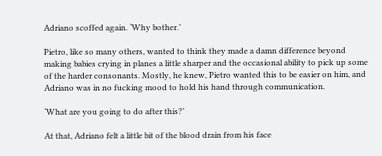Adriano scoffed again. ‘Why bother.’

Pietro, like so many others, wanted to think they made a damn difference beyond making babies crying in planes a little sharper and the occasional ability to pick up some of the harder consonants. Mostly, he knew, Pietro wanted this to be easier on him, and Adriano was in no fucking mood to hold his hand through communication.

‘What are you going to do after this?’

At that, Adriano felt a little bit of the blood drain from his face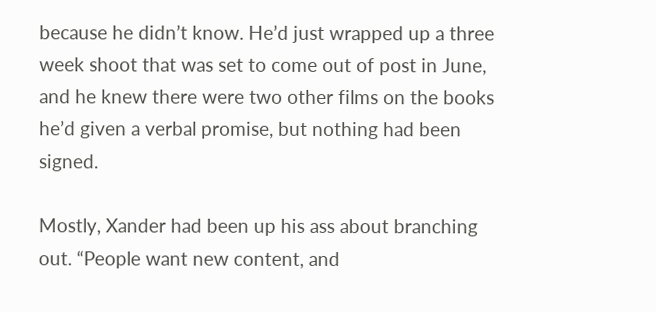because he didn’t know. He’d just wrapped up a three week shoot that was set to come out of post in June, and he knew there were two other films on the books he’d given a verbal promise, but nothing had been signed.

Mostly, Xander had been up his ass about branching out. “People want new content, and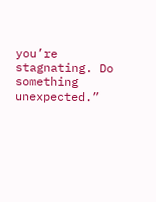you’re stagnating. Do something unexpected.”